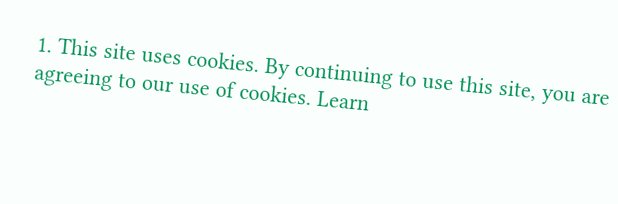1. This site uses cookies. By continuing to use this site, you are agreeing to our use of cookies. Learn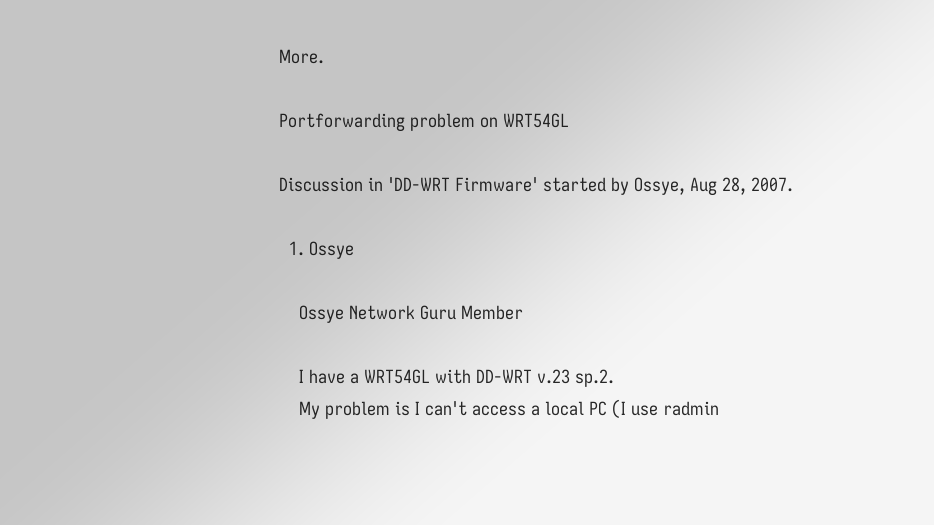More.

Portforwarding problem on WRT54GL

Discussion in 'DD-WRT Firmware' started by Ossye, Aug 28, 2007.

  1. Ossye

    Ossye Network Guru Member

    I have a WRT54GL with DD-WRT v.23 sp.2.
    My problem is I can't access a local PC (I use radmin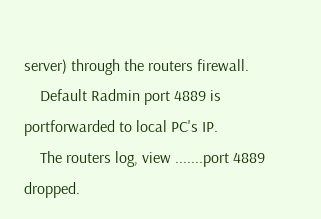server) through the routers firewall.
    Default Radmin port 4889 is portforwarded to local PC's IP.
    The routers log, view .......port 4889 dropped.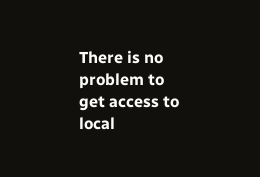There is no problem to get access to local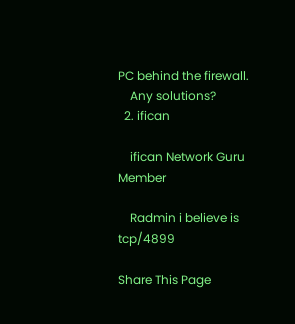PC behind the firewall.
    Any solutions?
  2. ifican

    ifican Network Guru Member

    Radmin i believe is tcp/4899

Share This Page